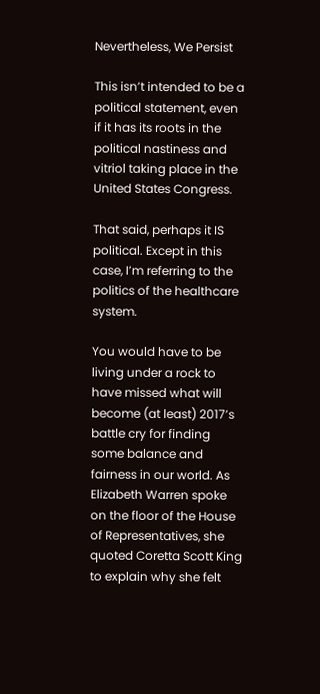Nevertheless, We Persist

This isn’t intended to be a political statement, even if it has its roots in the political nastiness and vitriol taking place in the United States Congress.

That said, perhaps it IS political. Except in this case, I’m referring to the politics of the healthcare system.

You would have to be living under a rock to have missed what will become (at least) 2017’s battle cry for finding some balance and fairness in our world. As Elizabeth Warren spoke on the floor of the House of Representatives, she quoted Coretta Scott King to explain why she felt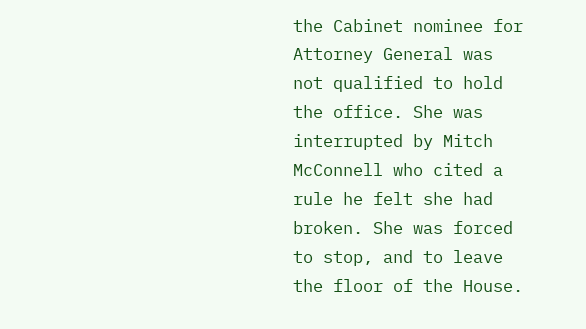the Cabinet nominee for Attorney General was not qualified to hold the office. She was interrupted by Mitch McConnell who cited a rule he felt she had broken. She was forced to stop, and to leave the floor of the House.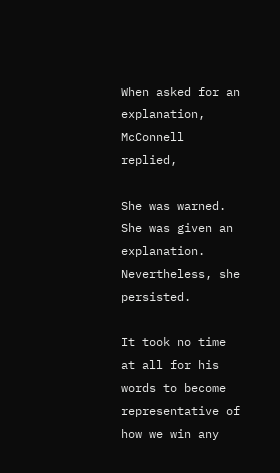When asked for an explanation, McConnell replied,

She was warned.
She was given an explanation.
Nevertheless, she persisted.

It took no time at all for his words to become representative of how we win any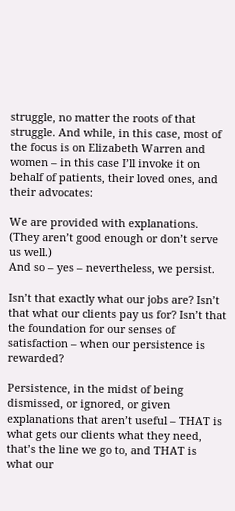struggle, no matter the roots of that struggle. And while, in this case, most of the focus is on Elizabeth Warren and women – in this case I’ll invoke it on behalf of patients, their loved ones, and their advocates:

We are provided with explanations.
(They aren’t good enough or don’t serve us well.)
And so – yes – nevertheless, we persist.

Isn’t that exactly what our jobs are? Isn’t that what our clients pay us for? Isn’t that the foundation for our senses of satisfaction – when our persistence is rewarded?

Persistence, in the midst of being dismissed, or ignored, or given explanations that aren’t useful – THAT is what gets our clients what they need, that’s the line we go to, and THAT is what our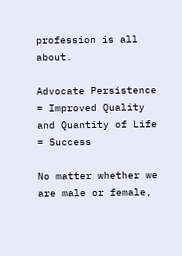profession is all about.

Advocate Persistence = Improved Quality and Quantity of Life = Success

No matter whether we are male or female,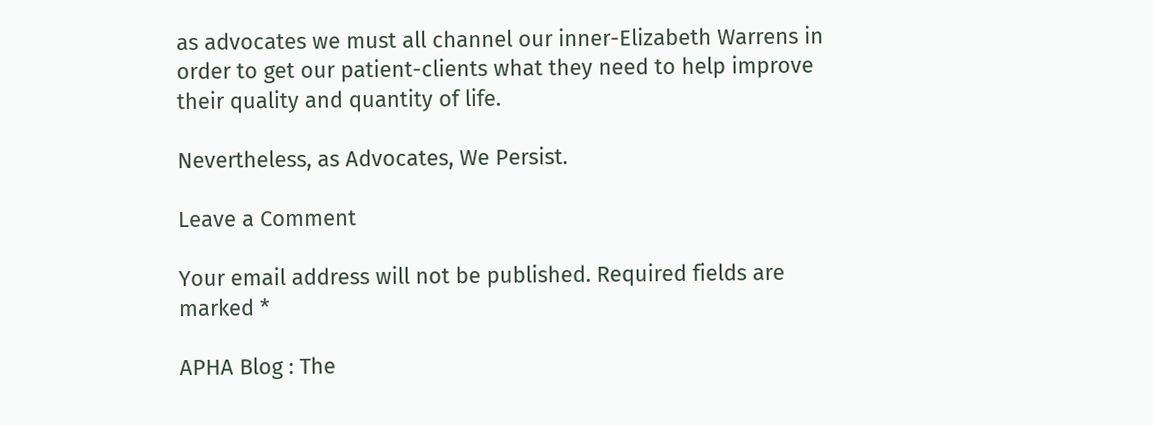as advocates we must all channel our inner-Elizabeth Warrens in order to get our patient-clients what they need to help improve their quality and quantity of life.

Nevertheless, as Advocates, We Persist.

Leave a Comment

Your email address will not be published. Required fields are marked *

APHA Blog : The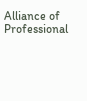Alliance of Professional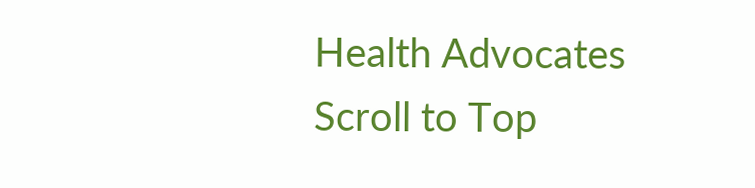Health Advocates
Scroll to Top